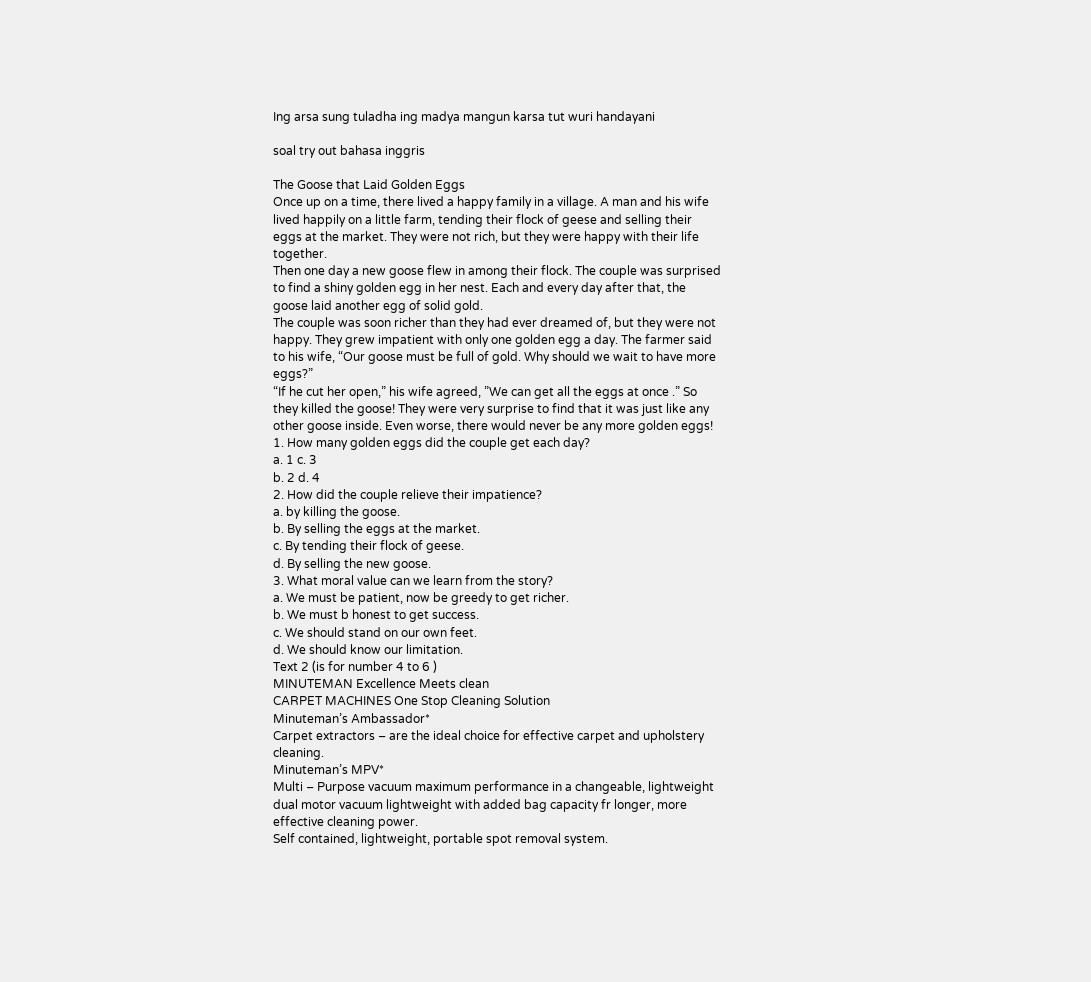Ing arsa sung tuladha ing madya mangun karsa tut wuri handayani

soal try out bahasa inggris

The Goose that Laid Golden Eggs
Once up on a time, there lived a happy family in a village. A man and his wife lived happily on a little farm, tending their flock of geese and selling their eggs at the market. They were not rich, but they were happy with their life together.
Then one day a new goose flew in among their flock. The couple was surprised to find a shiny golden egg in her nest. Each and every day after that, the goose laid another egg of solid gold.
The couple was soon richer than they had ever dreamed of, but they were not happy. They grew impatient with only one golden egg a day. The farmer said to his wife, “Our goose must be full of gold. Why should we wait to have more eggs?”
“If he cut her open,” his wife agreed, ”We can get all the eggs at once .” So they killed the goose! They were very surprise to find that it was just like any other goose inside. Even worse, there would never be any more golden eggs!
1. How many golden eggs did the couple get each day?
a. 1 c. 3
b. 2 d. 4
2. How did the couple relieve their impatience?
a. by killing the goose.
b. By selling the eggs at the market.
c. By tending their flock of geese.
d. By selling the new goose.
3. What moral value can we learn from the story?
a. We must be patient, now be greedy to get richer.
b. We must b honest to get success.
c. We should stand on our own feet.
d. We should know our limitation.
Text 2 (is for number 4 to 6 )
MINUTEMAN Excellence Meets clean
CARPET MACHINES One Stop Cleaning Solution
Minuteman’s Ambassador*
Carpet extractors – are the ideal choice for effective carpet and upholstery cleaning.
Minuteman’s MPV*
Multi – Purpose vacuum maximum performance in a changeable, lightweight dual motor vacuum lightweight with added bag capacity fr longer, more effective cleaning power.
Self contained, lightweight, portable spot removal system.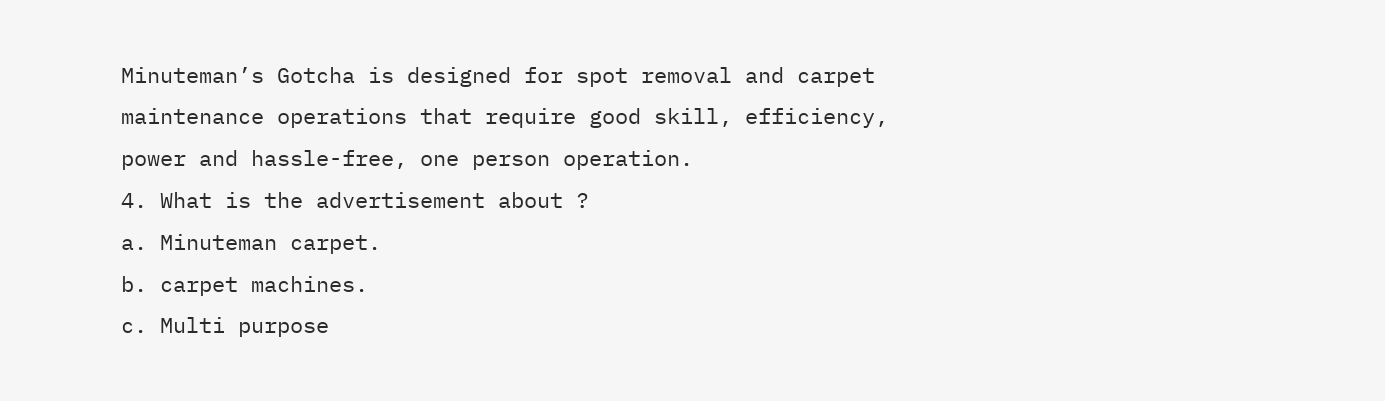Minuteman’s Gotcha is designed for spot removal and carpet maintenance operations that require good skill, efficiency, power and hassle-free, one person operation.
4. What is the advertisement about ?
a. Minuteman carpet.
b. carpet machines.
c. Multi purpose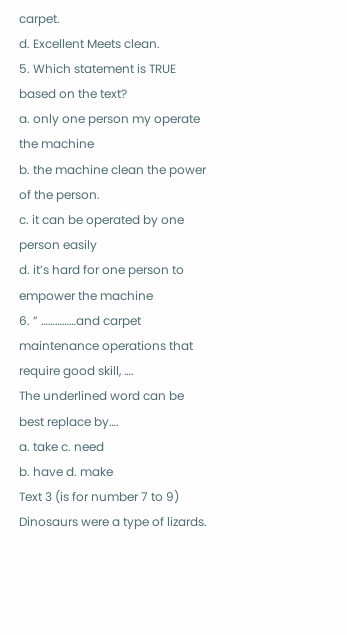carpet.
d. Excellent Meets clean.
5. Which statement is TRUE based on the text?
a. only one person my operate the machine
b. the machine clean the power of the person.
c. it can be operated by one person easily
d. it’s hard for one person to empower the machine
6. ” ……………and carpet maintenance operations that require good skill, ….
The underlined word can be best replace by….
a. take c. need
b. have d. make
Text 3 (is for number 7 to 9)
Dinosaurs were a type of lizards.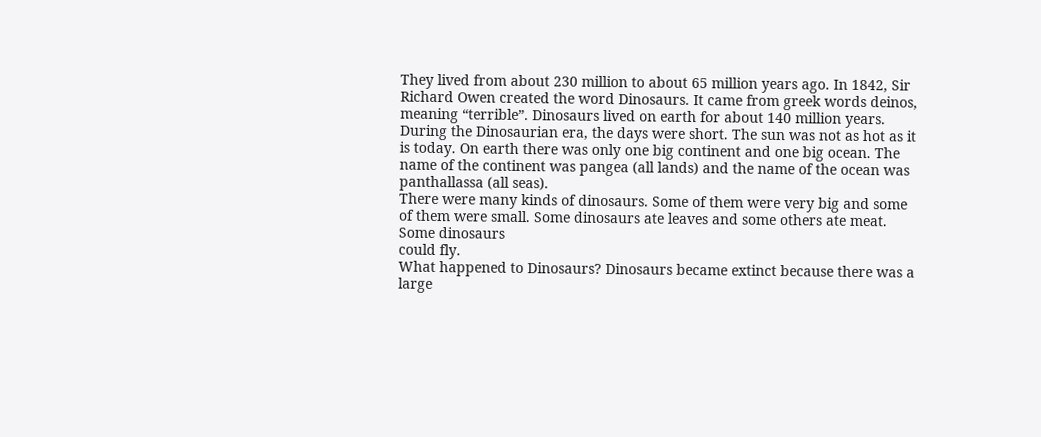They lived from about 230 million to about 65 million years ago. In 1842, Sir Richard Owen created the word Dinosaurs. It came from greek words deinos, meaning “terrible”. Dinosaurs lived on earth for about 140 million years.
During the Dinosaurian era, the days were short. The sun was not as hot as it is today. On earth there was only one big continent and one big ocean. The name of the continent was pangea (all lands) and the name of the ocean was panthallassa (all seas).
There were many kinds of dinosaurs. Some of them were very big and some of them were small. Some dinosaurs ate leaves and some others ate meat. Some dinosaurs
could fly.
What happened to Dinosaurs? Dinosaurs became extinct because there was a large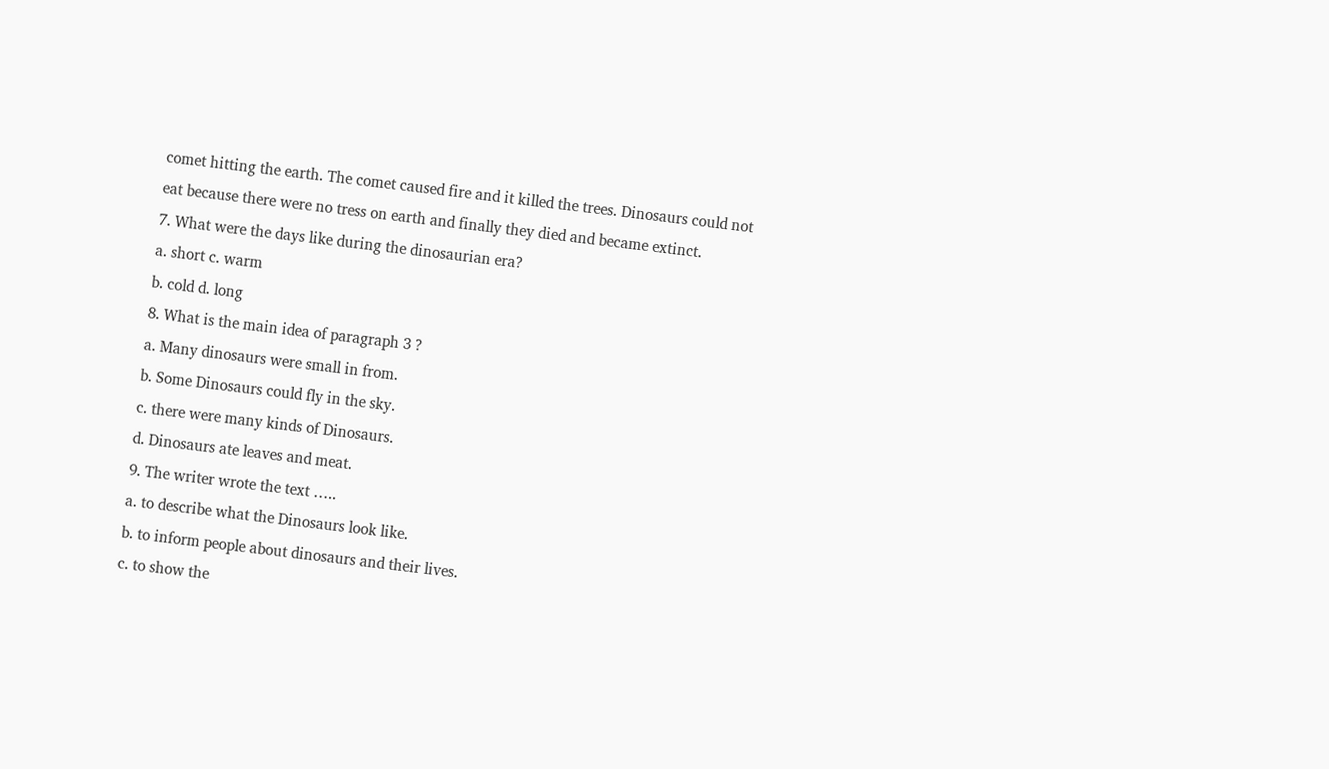comet hitting the earth. The comet caused fire and it killed the trees. Dinosaurs could not eat because there were no tress on earth and finally they died and became extinct.
7. What were the days like during the dinosaurian era?
a. short c. warm
b. cold d. long
8. What is the main idea of paragraph 3 ?
a. Many dinosaurs were small in from.
b. Some Dinosaurs could fly in the sky.
c. there were many kinds of Dinosaurs.
d. Dinosaurs ate leaves and meat.
9. The writer wrote the text …..
a. to describe what the Dinosaurs look like.
b. to inform people about dinosaurs and their lives.
c. to show the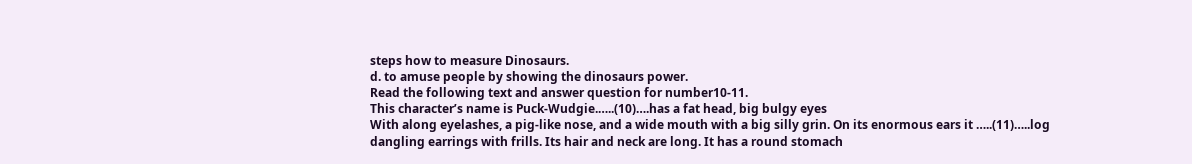steps how to measure Dinosaurs.
d. to amuse people by showing the dinosaurs power.
Read the following text and answer question for number10-11.
This character’s name is Puck-Wudgie.…..(10)….has a fat head, big bulgy eyes
With along eyelashes, a pig-like nose, and a wide mouth with a big silly grin. On its enormous ears it …..(11)…..log dangling earrings with frills. Its hair and neck are long. It has a round stomach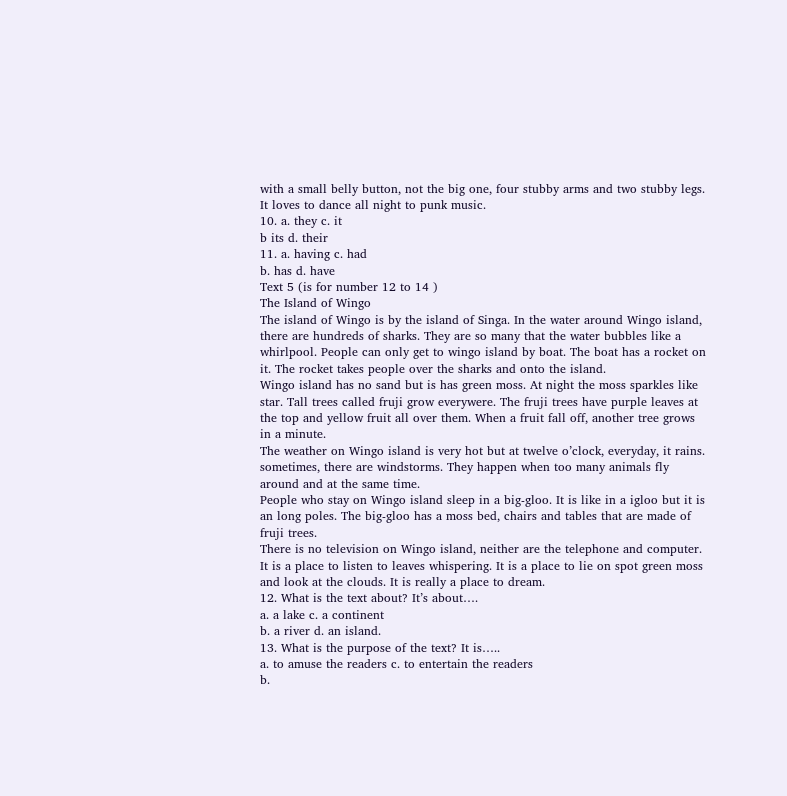with a small belly button, not the big one, four stubby arms and two stubby legs. It loves to dance all night to punk music.
10. a. they c. it
b its d. their
11. a. having c. had
b. has d. have
Text 5 (is for number 12 to 14 )
The Island of Wingo
The island of Wingo is by the island of Singa. In the water around Wingo island, there are hundreds of sharks. They are so many that the water bubbles like a whirlpool. People can only get to wingo island by boat. The boat has a rocket on it. The rocket takes people over the sharks and onto the island.
Wingo island has no sand but is has green moss. At night the moss sparkles like star. Tall trees called fruji grow everywere. The fruji trees have purple leaves at the top and yellow fruit all over them. When a fruit fall off, another tree grows in a minute.
The weather on Wingo island is very hot but at twelve o’clock, everyday, it rains. sometimes, there are windstorms. They happen when too many animals fly around and at the same time.
People who stay on Wingo island sleep in a big-gloo. It is like in a igloo but it is an long poles. The big-gloo has a moss bed, chairs and tables that are made of fruji trees.
There is no television on Wingo island, neither are the telephone and computer. It is a place to listen to leaves whispering. It is a place to lie on spot green moss and look at the clouds. It is really a place to dream.
12. What is the text about? It’s about….
a. a lake c. a continent
b. a river d. an island.
13. What is the purpose of the text? It is…..
a. to amuse the readers c. to entertain the readers
b.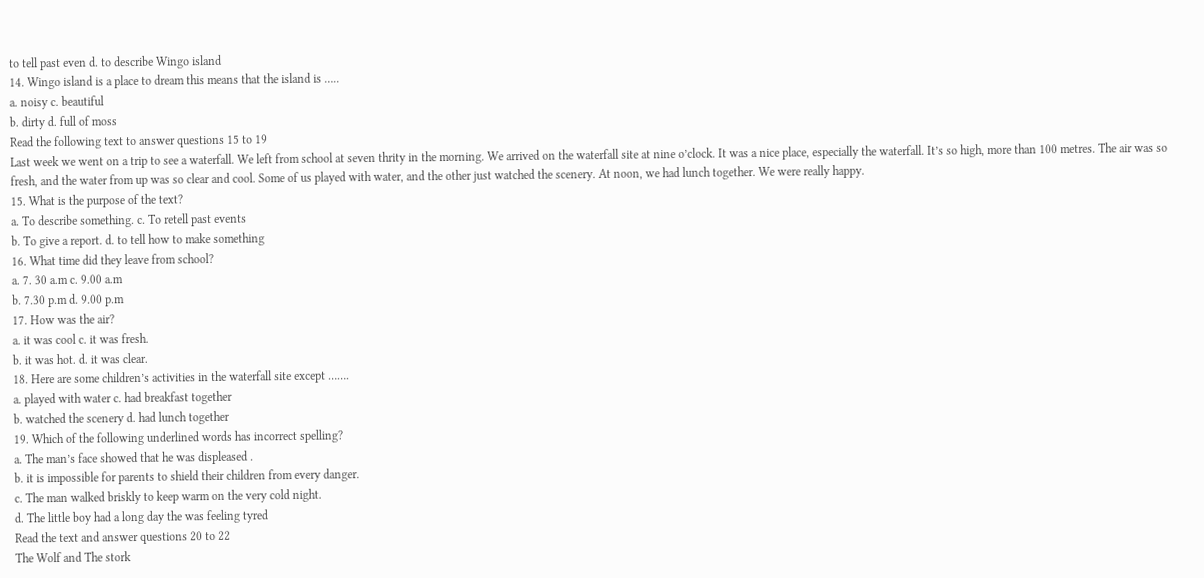to tell past even d. to describe Wingo island
14. Wingo island is a place to dream this means that the island is …..
a. noisy c. beautiful
b. dirty d. full of moss
Read the following text to answer questions 15 to 19
Last week we went on a trip to see a waterfall. We left from school at seven thrity in the morning. We arrived on the waterfall site at nine o’clock. It was a nice place, especially the waterfall. It’s so high, more than 100 metres. The air was so fresh, and the water from up was so clear and cool. Some of us played with water, and the other just watched the scenery. At noon, we had lunch together. We were really happy.
15. What is the purpose of the text?
a. To describe something. c. To retell past events
b. To give a report. d. to tell how to make something
16. What time did they leave from school?
a. 7. 30 a.m c. 9.00 a.m
b. 7.30 p.m d. 9.00 p.m
17. How was the air?
a. it was cool c. it was fresh.
b. it was hot. d. it was clear.
18. Here are some children’s activities in the waterfall site except …….
a. played with water c. had breakfast together
b. watched the scenery d. had lunch together
19. Which of the following underlined words has incorrect spelling?
a. The man’s face showed that he was displeased .
b. it is impossible for parents to shield their children from every danger.
c. The man walked briskly to keep warm on the very cold night.
d. The little boy had a long day the was feeling tyred
Read the text and answer questions 20 to 22
The Wolf and The stork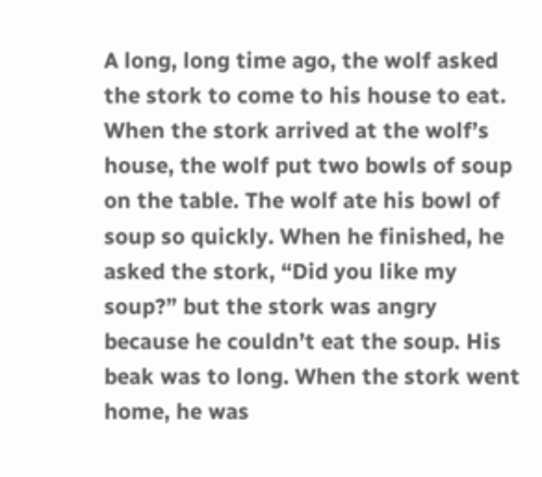A long, long time ago, the wolf asked the stork to come to his house to eat. When the stork arrived at the wolf’s house, the wolf put two bowls of soup on the table. The wolf ate his bowl of soup so quickly. When he finished, he asked the stork, “Did you like my soup?” but the stork was angry because he couldn’t eat the soup. His beak was to long. When the stork went home, he was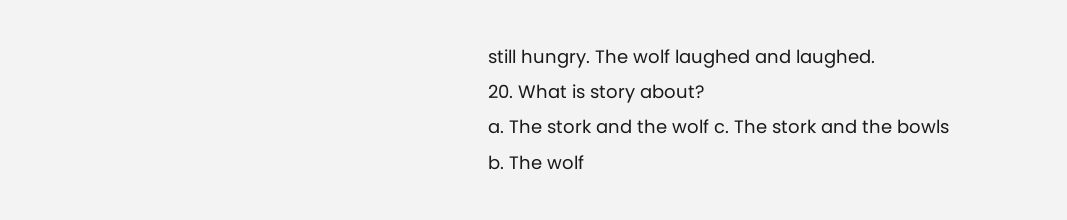still hungry. The wolf laughed and laughed.
20. What is story about?
a. The stork and the wolf c. The stork and the bowls
b. The wolf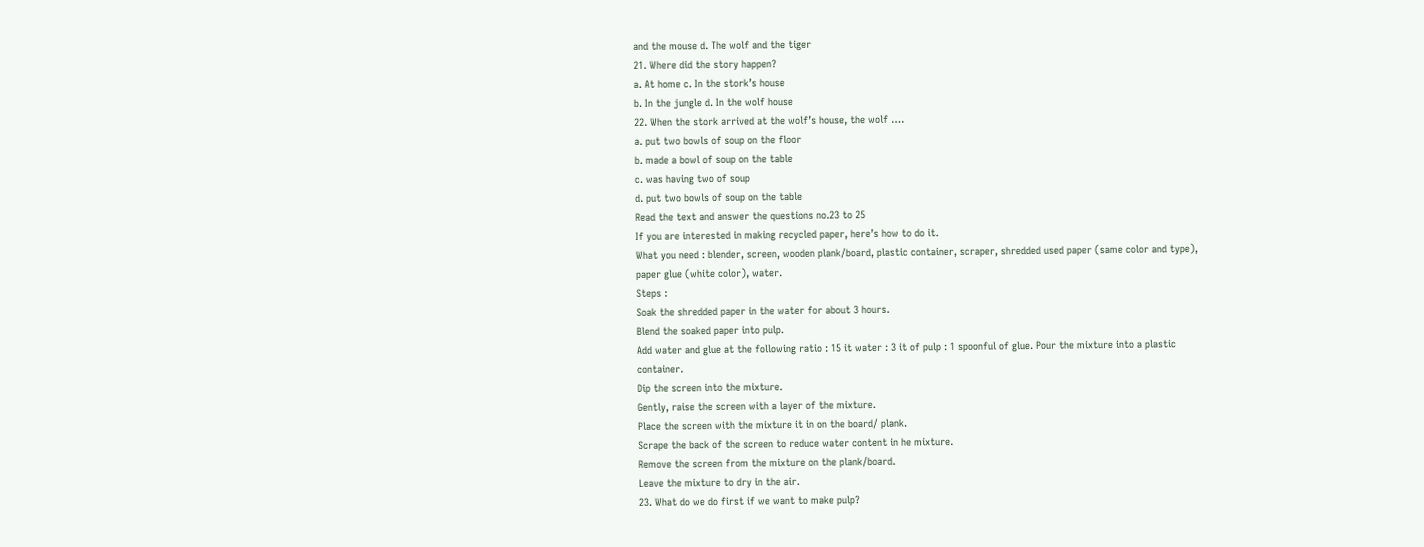and the mouse d. The wolf and the tiger
21. Where did the story happen?
a. At home c. In the stork’s house
b. In the jungle d. In the wolf house
22. When the stork arrived at the wolf’s house, the wolf ….
a. put two bowls of soup on the floor
b. made a bowl of soup on the table
c. was having two of soup
d. put two bowls of soup on the table
Read the text and answer the questions no.23 to 25
If you are interested in making recycled paper, here’s how to do it.
What you need : blender, screen, wooden plank/board, plastic container, scraper, shredded used paper (same color and type), paper glue (white color), water.
Steps :
Soak the shredded paper in the water for about 3 hours.
Blend the soaked paper into pulp.
Add water and glue at the following ratio : 15 it water : 3 it of pulp : 1 spoonful of glue. Pour the mixture into a plastic container.
Dip the screen into the mixture.
Gently, raise the screen with a layer of the mixture.
Place the screen with the mixture it in on the board/ plank.
Scrape the back of the screen to reduce water content in he mixture.
Remove the screen from the mixture on the plank/board.
Leave the mixture to dry in the air.
23. What do we do first if we want to make pulp?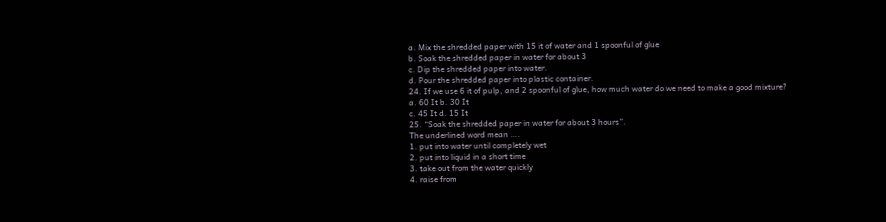a. Mix the shredded paper with 15 it of water and 1 spoonful of glue
b. Soak the shredded paper in water for about 3
c. Dip the shredded paper into water.
d. Pour the shredded paper into plastic container.
24. If we use 6 it of pulp, and 2 spoonful of glue, how much water do we need to make a good mixture?
a. 60 It b. 30 It
c. 45 It d. 15 It
25. “Soak the shredded paper in water for about 3 hours”.
The underlined word mean ….
1. put into water until completely wet
2. put into liquid in a short time
3. take out from the water quickly
4. raise from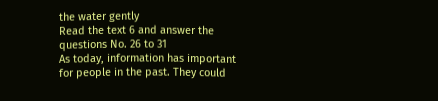the water gently
Read the text 6 and answer the questions No. 26 to 31
As today, information has important for people in the past. They could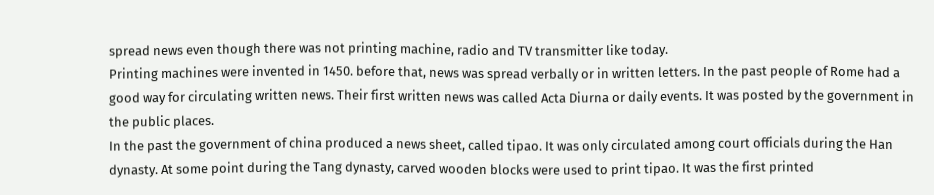spread news even though there was not printing machine, radio and TV transmitter like today.
Printing machines were invented in 1450. before that, news was spread verbally or in written letters. In the past people of Rome had a good way for circulating written news. Their first written news was called Acta Diurna or daily events. It was posted by the government in the public places.
In the past the government of china produced a news sheet, called tipao. It was only circulated among court officials during the Han dynasty. At some point during the Tang dynasty, carved wooden blocks were used to print tipao. It was the first printed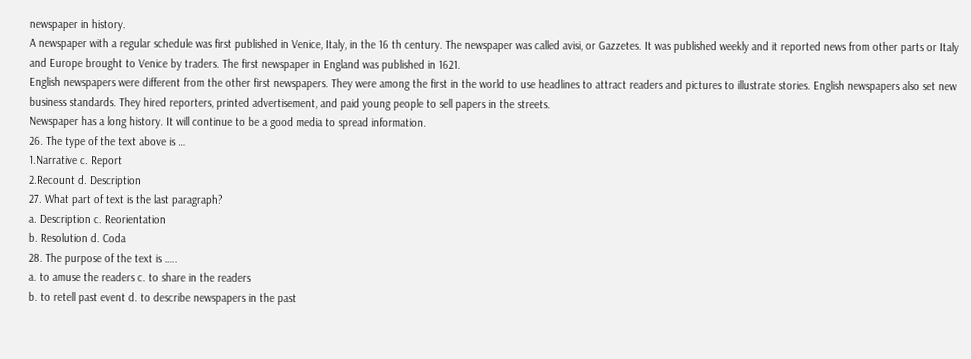newspaper in history.
A newspaper with a regular schedule was first published in Venice, Italy, in the 16 th century. The newspaper was called avisi, or Gazzetes. It was published weekly and it reported news from other parts or Italy and Europe brought to Venice by traders. The first newspaper in England was published in 1621.
English newspapers were different from the other first newspapers. They were among the first in the world to use headlines to attract readers and pictures to illustrate stories. English newspapers also set new business standards. They hired reporters, printed advertisement, and paid young people to sell papers in the streets.
Newspaper has a long history. It will continue to be a good media to spread information.
26. The type of the text above is …
1.Narrative c. Report
2.Recount d. Description
27. What part of text is the last paragraph?
a. Description c. Reorientation
b. Resolution d. Coda
28. The purpose of the text is …..
a. to amuse the readers c. to share in the readers
b. to retell past event d. to describe newspapers in the past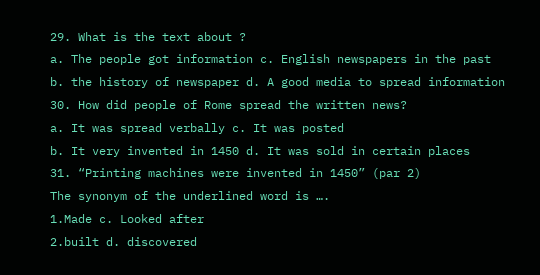29. What is the text about ?
a. The people got information c. English newspapers in the past
b. the history of newspaper d. A good media to spread information
30. How did people of Rome spread the written news?
a. It was spread verbally c. It was posted
b. It very invented in 1450 d. It was sold in certain places
31. “Printing machines were invented in 1450” (par 2)
The synonym of the underlined word is ….
1.Made c. Looked after
2.built d. discovered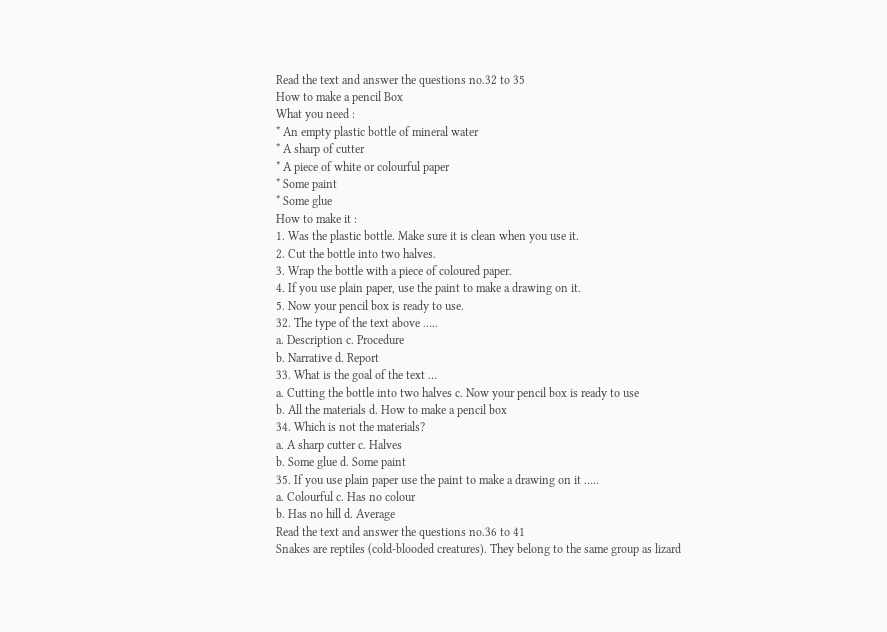Read the text and answer the questions no.32 to 35
How to make a pencil Box
What you need :
* An empty plastic bottle of mineral water
* A sharp of cutter
* A piece of white or colourful paper
* Some paint
* Some glue
How to make it :
1. Was the plastic bottle. Make sure it is clean when you use it.
2. Cut the bottle into two halves.
3. Wrap the bottle with a piece of coloured paper.
4. If you use plain paper, use the paint to make a drawing on it.
5. Now your pencil box is ready to use.
32. The type of the text above …..
a. Description c. Procedure
b. Narrative d. Report
33. What is the goal of the text …
a. Cutting the bottle into two halves c. Now your pencil box is ready to use
b. All the materials d. How to make a pencil box
34. Which is not the materials?
a. A sharp cutter c. Halves
b. Some glue d. Some paint
35. If you use plain paper use the paint to make a drawing on it …..
a. Colourful c. Has no colour
b. Has no hill d. Average
Read the text and answer the questions no.36 to 41
Snakes are reptiles (cold-blooded creatures). They belong to the same group as lizard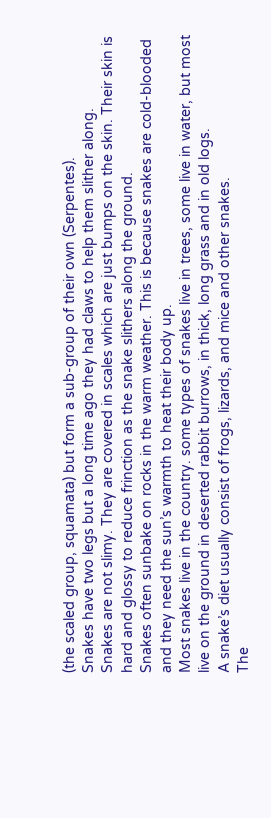(the scaled group, squamata) but form a sub-group of their own (Serpentes).
Snakes have two legs but a long time ago they had claws to help them slither along.
Snakes are not slimy. They are covered in scales which are just bumps on the skin. Their skin is hard and glossy to reduce frinction as the snake slithers along the ground.
Snakes often sunbake on rocks in the warm weather. This is because snakes are cold-blooded and they need the sun’s warmth to heat their body up.
Most snakes live in the country. some types of snakes live in trees, some live in water, but most live on the ground in deserted rabbit burrows, in thick, long grass and in old logs.
A snake’s diet usually consist of frogs, lizards, and mice and other snakes.
The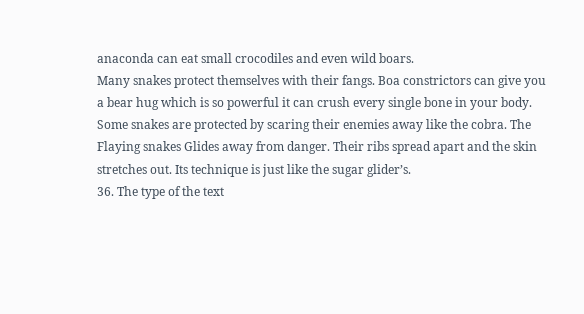anaconda can eat small crocodiles and even wild boars.
Many snakes protect themselves with their fangs. Boa constrictors can give you a bear hug which is so powerful it can crush every single bone in your body. Some snakes are protected by scaring their enemies away like the cobra. The Flaying snakes Glides away from danger. Their ribs spread apart and the skin stretches out. Its technique is just like the sugar glider’s.
36. The type of the text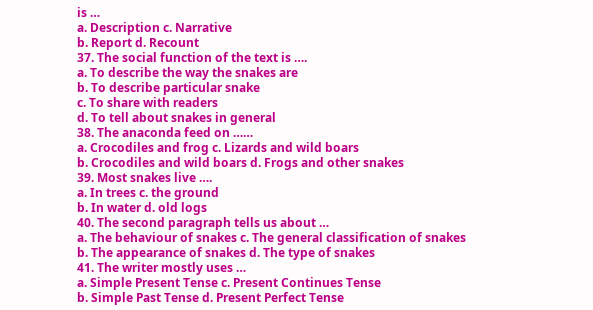is …
a. Description c. Narrative
b. Report d. Recount
37. The social function of the text is ….
a. To describe the way the snakes are
b. To describe particular snake
c. To share with readers
d. To tell about snakes in general
38. The anaconda feed on ……
a. Crocodiles and frog c. Lizards and wild boars
b. Crocodiles and wild boars d. Frogs and other snakes
39. Most snakes live ….
a. In trees c. the ground
b. In water d. old logs
40. The second paragraph tells us about …
a. The behaviour of snakes c. The general classification of snakes
b. The appearance of snakes d. The type of snakes
41. The writer mostly uses …
a. Simple Present Tense c. Present Continues Tense
b. Simple Past Tense d. Present Perfect Tense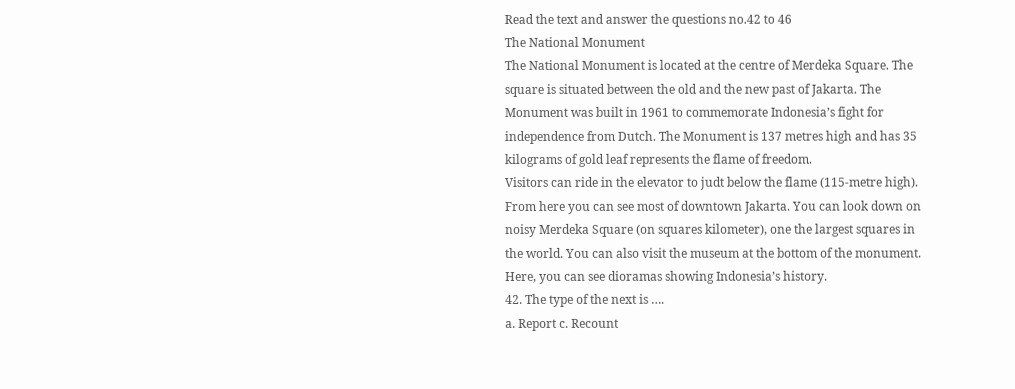Read the text and answer the questions no.42 to 46
The National Monument
The National Monument is located at the centre of Merdeka Square. The square is situated between the old and the new past of Jakarta. The Monument was built in 1961 to commemorate Indonesia’s fight for independence from Dutch. The Monument is 137 metres high and has 35 kilograms of gold leaf represents the flame of freedom.
Visitors can ride in the elevator to judt below the flame (115-metre high). From here you can see most of downtown Jakarta. You can look down on noisy Merdeka Square (on squares kilometer), one the largest squares in the world. You can also visit the museum at the bottom of the monument. Here, you can see dioramas showing Indonesia’s history.
42. The type of the next is ….
a. Report c. Recount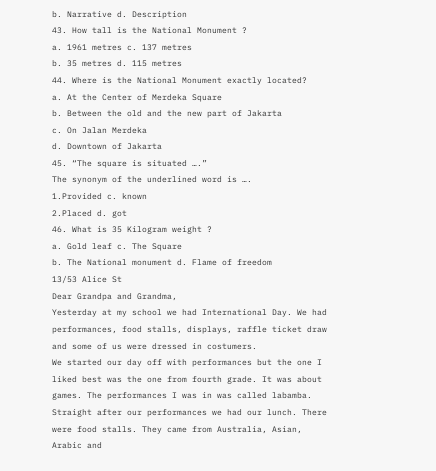b. Narrative d. Description
43. How tall is the National Monument ?
a. 1961 metres c. 137 metres
b. 35 metres d. 115 metres
44. Where is the National Monument exactly located?
a. At the Center of Merdeka Square
b. Between the old and the new part of Jakarta
c. On Jalan Merdeka
d. Downtown of Jakarta
45. “The square is situated ….”
The synonym of the underlined word is ….
1.Provided c. known
2.Placed d. got
46. What is 35 Kilogram weight ?
a. Gold leaf c. The Square
b. The National monument d. Flame of freedom
13/53 Alice St
Dear Grandpa and Grandma,
Yesterday at my school we had International Day. We had performances, food stalls, displays, raffle ticket draw and some of us were dressed in costumers.
We started our day off with performances but the one I liked best was the one from fourth grade. It was about games. The performances I was in was called labamba.
Straight after our performances we had our lunch. There were food stalls. They came from Australia, Asian, Arabic and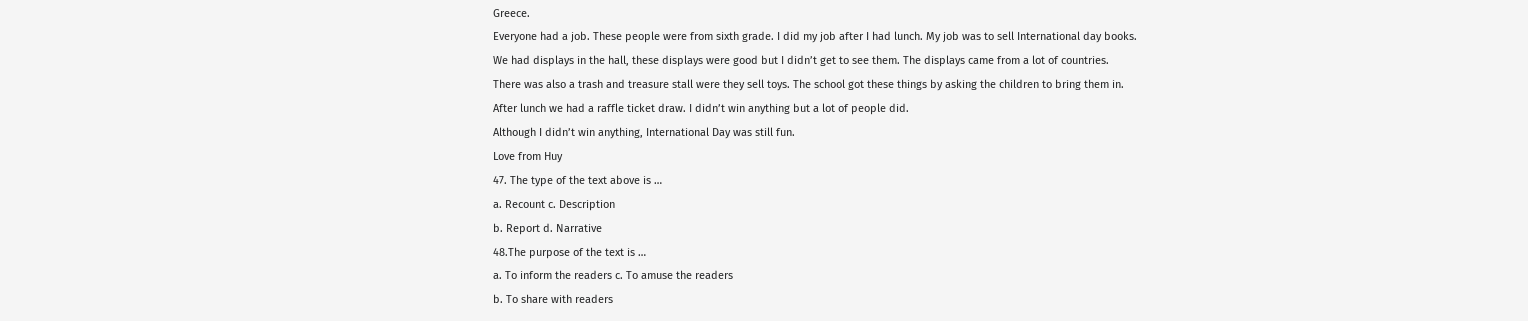Greece.
Everyone had a job. These people were from sixth grade. I did my job after I had lunch. My job was to sell International day books.
We had displays in the hall, these displays were good but I didn’t get to see them. The displays came from a lot of countries.
There was also a trash and treasure stall were they sell toys. The school got these things by asking the children to bring them in.
After lunch we had a raffle ticket draw. I didn’t win anything but a lot of people did.
Although I didn’t win anything, International Day was still fun.
Love from Huy
47. The type of the text above is …
a. Recount c. Description
b. Report d. Narrative
48.The purpose of the text is …
a. To inform the readers c. To amuse the readers
b. To share with readers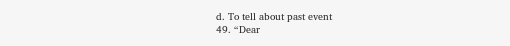d. To tell about past event
49. “Dear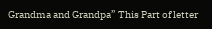Grandma and Grandpa” This Part of letter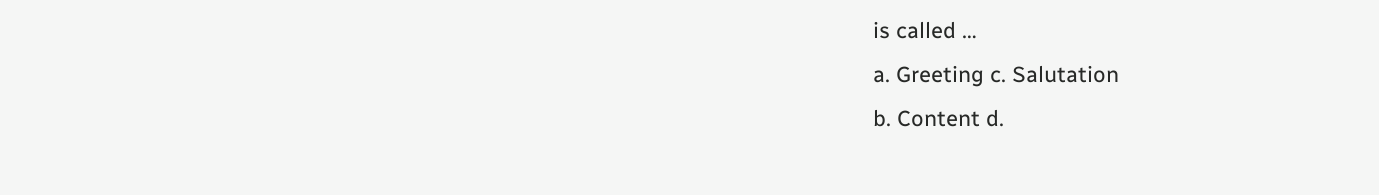is called …
a. Greeting c. Salutation
b. Content d.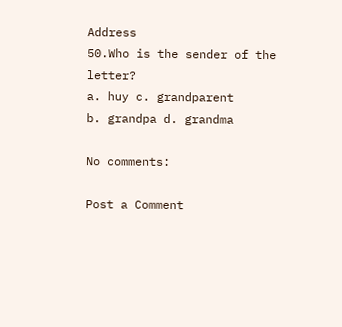Address
50.Who is the sender of the letter?
a. huy c. grandparent
b. grandpa d. grandma

No comments:

Post a Comment